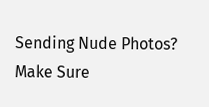Sending Nude Photos? Make Sure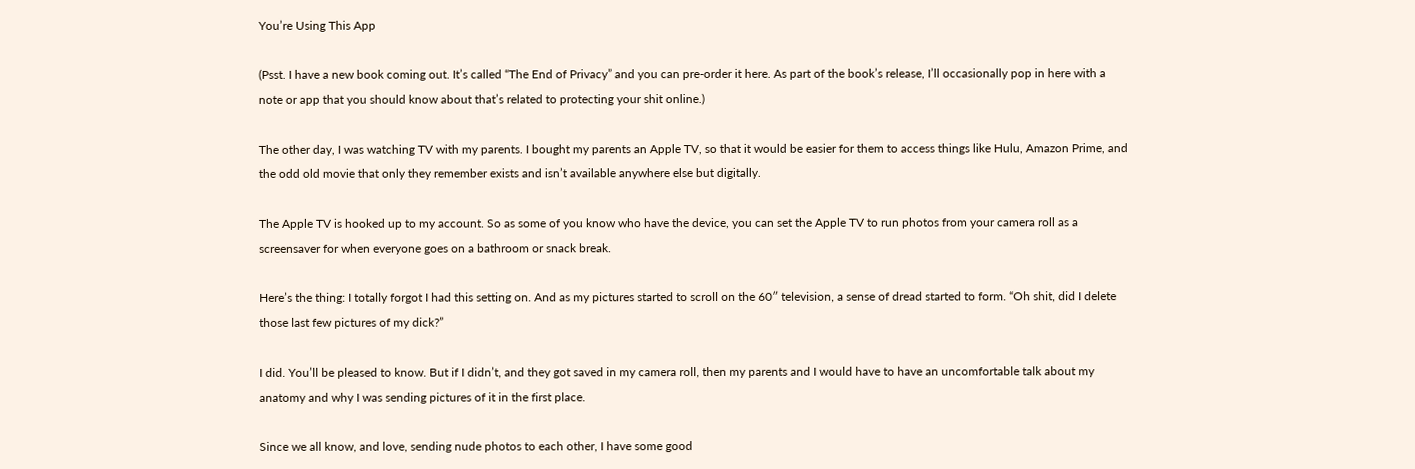You’re Using This App

(Psst. I have a new book coming out. It’s called “The End of Privacy” and you can pre-order it here. As part of the book’s release, I’ll occasionally pop in here with a note or app that you should know about that’s related to protecting your shit online.)

The other day, I was watching TV with my parents. I bought my parents an Apple TV, so that it would be easier for them to access things like Hulu, Amazon Prime, and the odd old movie that only they remember exists and isn’t available anywhere else but digitally.

The Apple TV is hooked up to my account. So as some of you know who have the device, you can set the Apple TV to run photos from your camera roll as a screensaver for when everyone goes on a bathroom or snack break.

Here’s the thing: I totally forgot I had this setting on. And as my pictures started to scroll on the 60″ television, a sense of dread started to form. “Oh shit, did I delete those last few pictures of my dick?”

I did. You’ll be pleased to know. But if I didn’t, and they got saved in my camera roll, then my parents and I would have to have an uncomfortable talk about my anatomy and why I was sending pictures of it in the first place.

Since we all know, and love, sending nude photos to each other, I have some good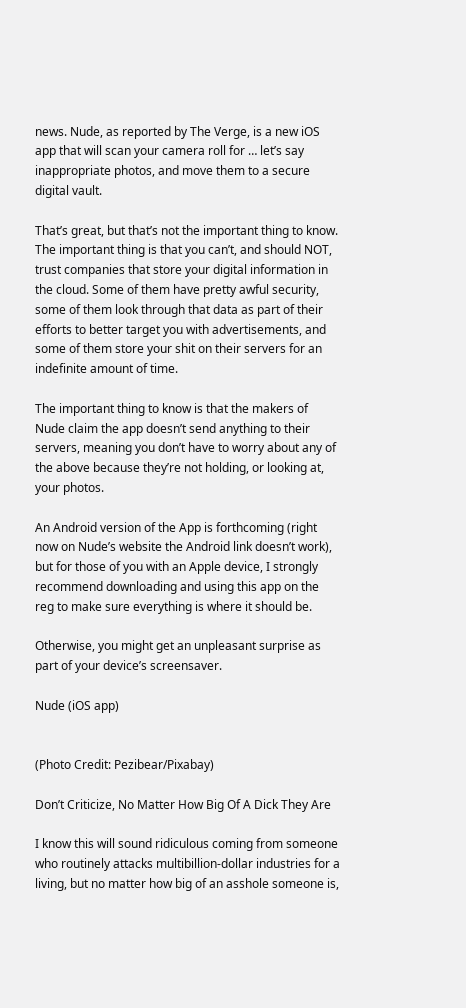news. Nude, as reported by The Verge, is a new iOS app that will scan your camera roll for … let’s say inappropriate photos, and move them to a secure digital vault.

That’s great, but that’s not the important thing to know. The important thing is that you can’t, and should NOT, trust companies that store your digital information in the cloud. Some of them have pretty awful security, some of them look through that data as part of their efforts to better target you with advertisements, and some of them store your shit on their servers for an indefinite amount of time.

The important thing to know is that the makers of Nude claim the app doesn’t send anything to their servers, meaning you don’t have to worry about any of the above because they’re not holding, or looking at, your photos.

An Android version of the App is forthcoming (right now on Nude’s website the Android link doesn’t work), but for those of you with an Apple device, I strongly recommend downloading and using this app on the reg to make sure everything is where it should be.

Otherwise, you might get an unpleasant surprise as part of your device’s screensaver.

Nude (iOS app)


(Photo Credit: Pezibear/Pixabay)

Don’t Criticize, No Matter How Big Of A Dick They Are

I know this will sound ridiculous coming from someone who routinely attacks multibillion-dollar industries for a living, but no matter how big of an asshole someone is,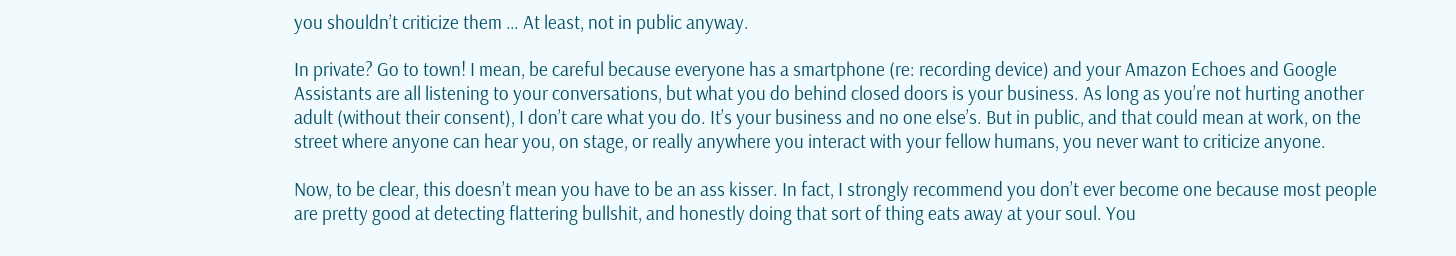you shouldn’t criticize them … At least, not in public anyway.

In private? Go to town! I mean, be careful because everyone has a smartphone (re: recording device) and your Amazon Echoes and Google Assistants are all listening to your conversations, but what you do behind closed doors is your business. As long as you’re not hurting another adult (without their consent), I don’t care what you do. It’s your business and no one else’s. But in public, and that could mean at work, on the street where anyone can hear you, on stage, or really anywhere you interact with your fellow humans, you never want to criticize anyone.

Now, to be clear, this doesn’t mean you have to be an ass kisser. In fact, I strongly recommend you don’t ever become one because most people are pretty good at detecting flattering bullshit, and honestly doing that sort of thing eats away at your soul. You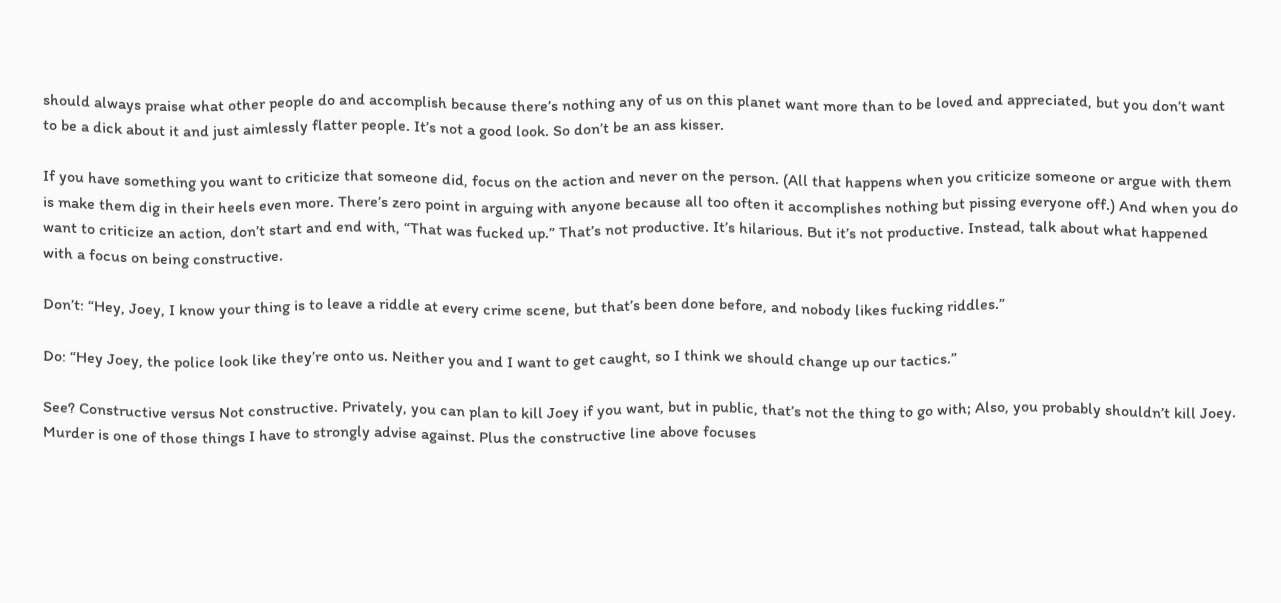should always praise what other people do and accomplish because there’s nothing any of us on this planet want more than to be loved and appreciated, but you don’t want to be a dick about it and just aimlessly flatter people. It’s not a good look. So don’t be an ass kisser.

If you have something you want to criticize that someone did, focus on the action and never on the person. (All that happens when you criticize someone or argue with them is make them dig in their heels even more. There’s zero point in arguing with anyone because all too often it accomplishes nothing but pissing everyone off.) And when you do want to criticize an action, don’t start and end with, “That was fucked up.” That’s not productive. It’s hilarious. But it’s not productive. Instead, talk about what happened with a focus on being constructive.

Don’t: “Hey, Joey, I know your thing is to leave a riddle at every crime scene, but that’s been done before, and nobody likes fucking riddles.”

Do: “Hey Joey, the police look like they’re onto us. Neither you and I want to get caught, so I think we should change up our tactics.”

See? Constructive versus Not constructive. Privately, you can plan to kill Joey if you want, but in public, that’s not the thing to go with; Also, you probably shouldn’t kill Joey. Murder is one of those things I have to strongly advise against. Plus the constructive line above focuses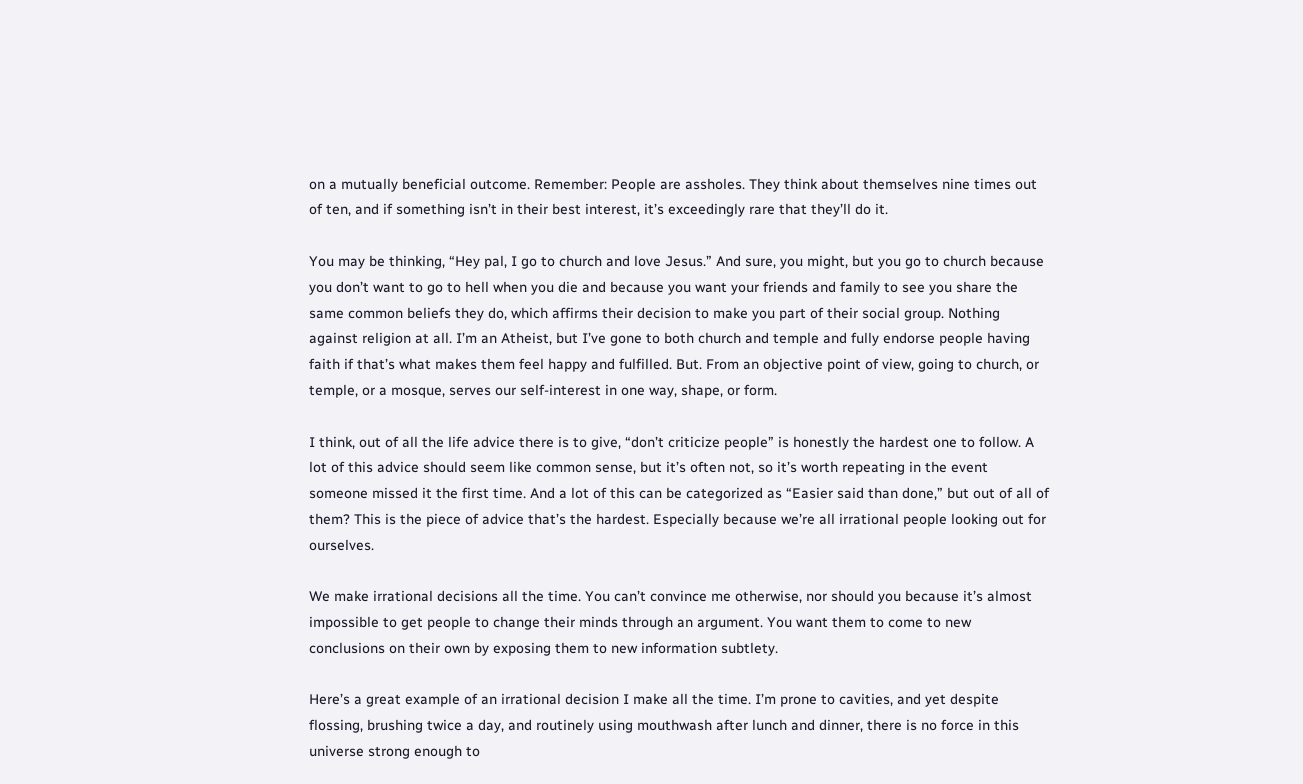on a mutually beneficial outcome. Remember: People are assholes. They think about themselves nine times out of ten, and if something isn’t in their best interest, it’s exceedingly rare that they’ll do it.

You may be thinking, “Hey pal, I go to church and love Jesus.” And sure, you might, but you go to church because you don’t want to go to hell when you die and because you want your friends and family to see you share the same common beliefs they do, which affirms their decision to make you part of their social group. Nothing against religion at all. I’m an Atheist, but I’ve gone to both church and temple and fully endorse people having faith if that’s what makes them feel happy and fulfilled. But. From an objective point of view, going to church, or temple, or a mosque, serves our self-interest in one way, shape, or form.

I think, out of all the life advice there is to give, “don’t criticize people” is honestly the hardest one to follow. A lot of this advice should seem like common sense, but it’s often not, so it’s worth repeating in the event someone missed it the first time. And a lot of this can be categorized as “Easier said than done,” but out of all of them? This is the piece of advice that’s the hardest. Especially because we’re all irrational people looking out for ourselves.

We make irrational decisions all the time. You can’t convince me otherwise, nor should you because it’s almost impossible to get people to change their minds through an argument. You want them to come to new conclusions on their own by exposing them to new information subtlety.

Here’s a great example of an irrational decision I make all the time. I’m prone to cavities, and yet despite flossing, brushing twice a day, and routinely using mouthwash after lunch and dinner, there is no force in this universe strong enough to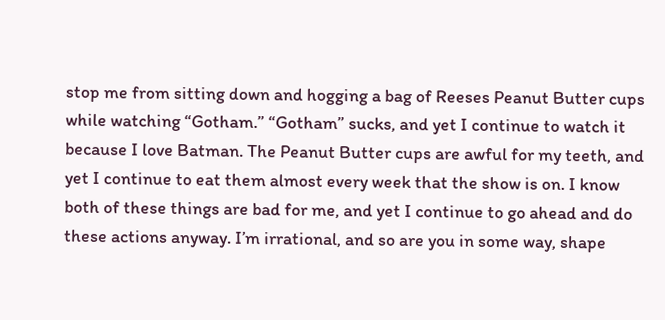stop me from sitting down and hogging a bag of Reeses Peanut Butter cups while watching “Gotham.” “Gotham” sucks, and yet I continue to watch it because I love Batman. The Peanut Butter cups are awful for my teeth, and yet I continue to eat them almost every week that the show is on. I know both of these things are bad for me, and yet I continue to go ahead and do these actions anyway. I’m irrational, and so are you in some way, shape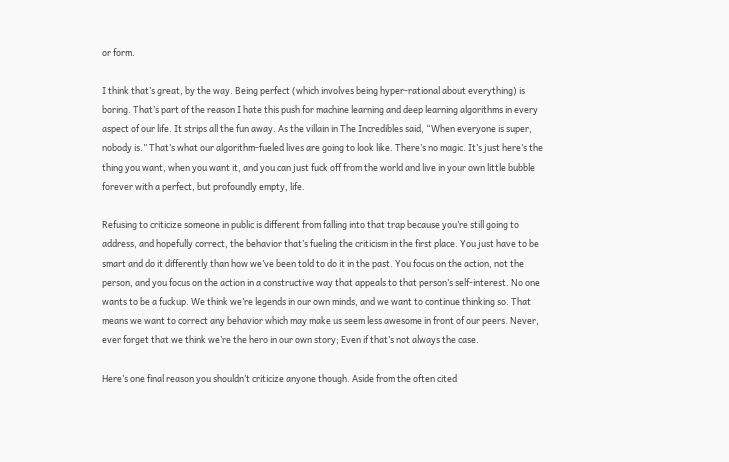or form.

I think that’s great, by the way. Being perfect (which involves being hyper-rational about everything) is boring. That’s part of the reason I hate this push for machine learning and deep learning algorithms in every aspect of our life. It strips all the fun away. As the villain in The Incredibles said, “When everyone is super, nobody is.” That’s what our algorithm-fueled lives are going to look like. There’s no magic. It’s just here’s the thing you want, when you want it, and you can just fuck off from the world and live in your own little bubble forever with a perfect, but profoundly empty, life.

Refusing to criticize someone in public is different from falling into that trap because you’re still going to address, and hopefully correct, the behavior that’s fueling the criticism in the first place. You just have to be smart and do it differently than how we’ve been told to do it in the past. You focus on the action, not the person, and you focus on the action in a constructive way that appeals to that person’s self-interest. No one wants to be a fuckup. We think we’re legends in our own minds, and we want to continue thinking so. That means we want to correct any behavior which may make us seem less awesome in front of our peers. Never, ever forget that we think we’re the hero in our own story; Even if that’s not always the case.

Here’s one final reason you shouldn’t criticize anyone though. Aside from the often cited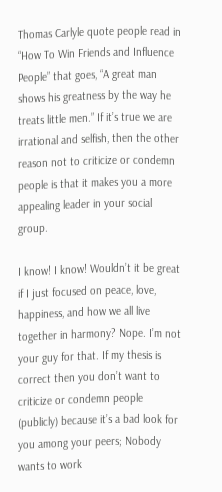Thomas Carlyle quote people read in “How To Win Friends and Influence People” that goes, “A great man shows his greatness by the way he treats little men.” If it’s true we are irrational and selfish, then the other reason not to criticize or condemn people is that it makes you a more appealing leader in your social group.

I know! I know! Wouldn’t it be great if I just focused on peace, love, happiness, and how we all live together in harmony? Nope. I’m not your guy for that. If my thesis is correct then you don’t want to criticize or condemn people (publicly) because it’s a bad look for you among your peers; Nobody wants to work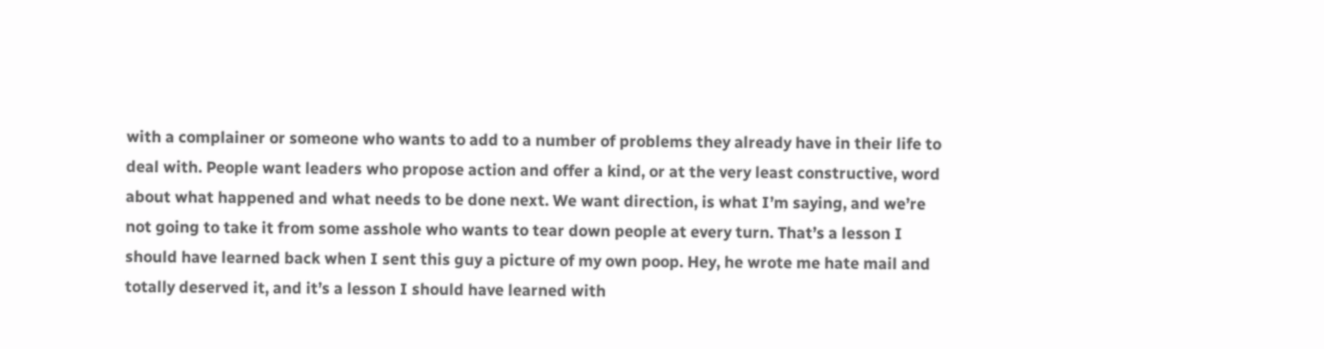with a complainer or someone who wants to add to a number of problems they already have in their life to deal with. People want leaders who propose action and offer a kind, or at the very least constructive, word about what happened and what needs to be done next. We want direction, is what I’m saying, and we’re not going to take it from some asshole who wants to tear down people at every turn. That’s a lesson I should have learned back when I sent this guy a picture of my own poop. Hey, he wrote me hate mail and totally deserved it, and it’s a lesson I should have learned with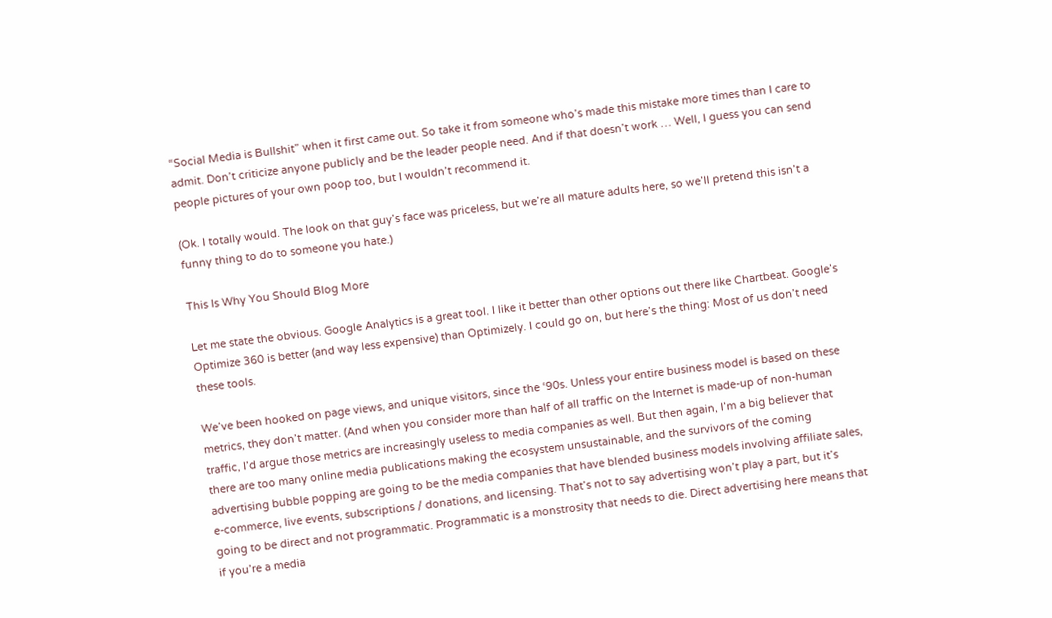“Social Media is Bullshit” when it first came out. So take it from someone who’s made this mistake more times than I care to admit. Don’t criticize anyone publicly and be the leader people need. And if that doesn’t work … Well, I guess you can send people pictures of your own poop too, but I wouldn’t recommend it.

(Ok. I totally would. The look on that guy’s face was priceless, but we’re all mature adults here, so we’ll pretend this isn’t a funny thing to do to someone you hate.)

This Is Why You Should Blog More

Let me state the obvious. Google Analytics is a great tool. I like it better than other options out there like Chartbeat. Google’s Optimize 360 is better (and way less expensive) than Optimizely. I could go on, but here’s the thing: Most of us don’t need these tools.

We’ve been hooked on page views, and unique visitors, since the ‘90s. Unless your entire business model is based on these metrics, they don’t matter. (And when you consider more than half of all traffic on the Internet is made-up of non-human traffic, I’d argue those metrics are increasingly useless to media companies as well. But then again, I’m a big believer that there are too many online media publications making the ecosystem unsustainable, and the survivors of the coming advertising bubble popping are going to be the media companies that have blended business models involving affiliate sales, e-commerce, live events, subscriptions / donations, and licensing. That’s not to say advertising won’t play a part, but it’s going to be direct and not programmatic. Programmatic is a monstrosity that needs to die. Direct advertising here means that if you’re a media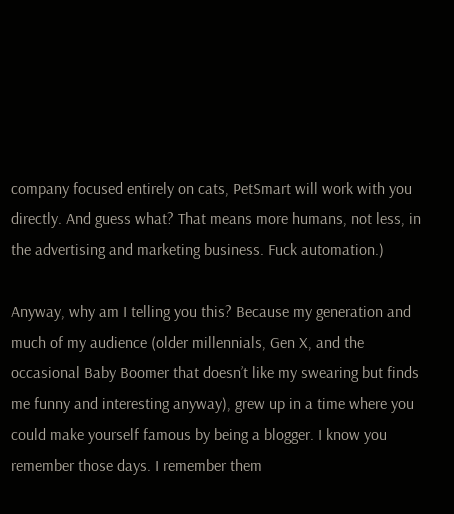company focused entirely on cats, PetSmart will work with you directly. And guess what? That means more humans, not less, in the advertising and marketing business. Fuck automation.)

Anyway, why am I telling you this? Because my generation and much of my audience (older millennials, Gen X, and the occasional Baby Boomer that doesn’t like my swearing but finds me funny and interesting anyway), grew up in a time where you could make yourself famous by being a blogger. I know you remember those days. I remember them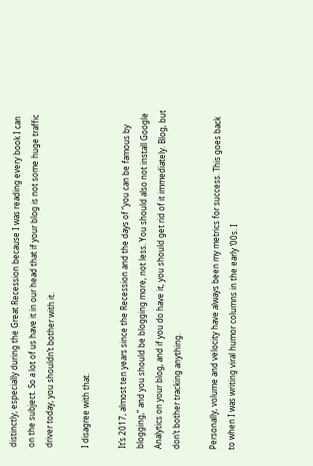distinctly, especially during the Great Recession because I was reading every book I can on the subject. So a lot of us have it in our head that if your blog is not some huge traffic driver today, you shouldn’t bother with it.

I disagree with that.

It’s 2017, almost ten years since the Recession and the days of “you can be famous by blogging,” and you should be blogging more, not less. You should also not install Google Analytics on your blog, and if you do have it, you should get rid of it immediately. Blog, but don’t bother tracking anything.

Personally, volume and velocity have always been my metrics for success. This goes back to when I was writing viral humor columns in the early ‘00s. I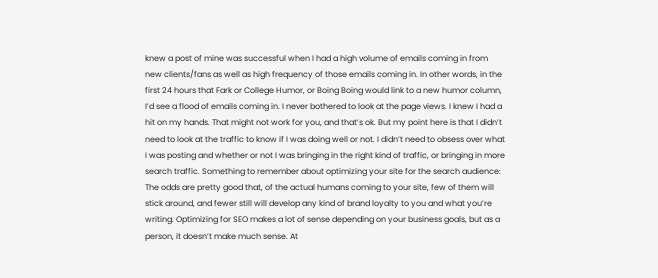knew a post of mine was successful when I had a high volume of emails coming in from new clients/fans as well as high frequency of those emails coming in. In other words, in the first 24 hours that Fark or College Humor, or Boing Boing would link to a new humor column, I’d see a flood of emails coming in. I never bothered to look at the page views. I knew I had a hit on my hands. That might not work for you, and that’s ok. But my point here is that I didn’t need to look at the traffic to know if I was doing well or not. I didn’t need to obsess over what I was posting and whether or not I was bringing in the right kind of traffic, or bringing in more search traffic. Something to remember about optimizing your site for the search audience: The odds are pretty good that, of the actual humans coming to your site, few of them will stick around, and fewer still will develop any kind of brand loyalty to you and what you’re writing. Optimizing for SEO makes a lot of sense depending on your business goals, but as a person, it doesn’t make much sense. At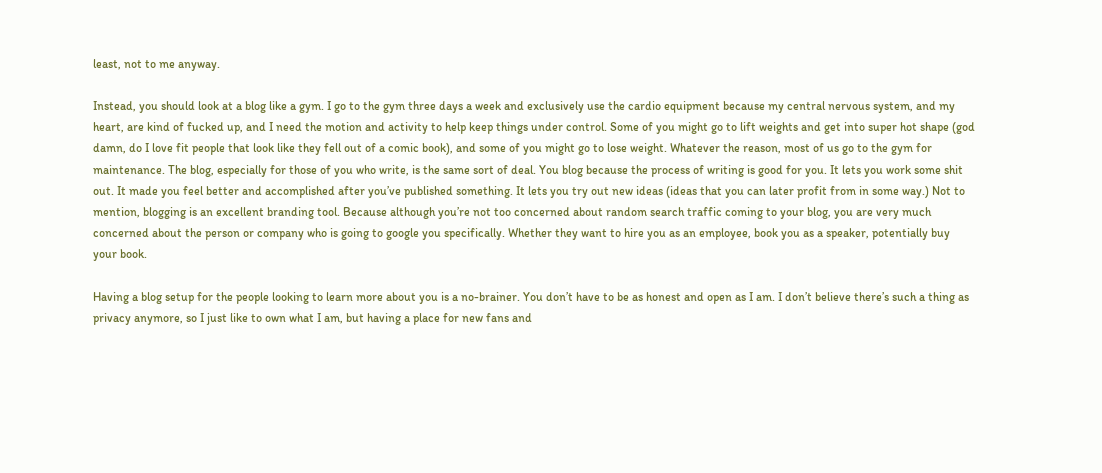least, not to me anyway.

Instead, you should look at a blog like a gym. I go to the gym three days a week and exclusively use the cardio equipment because my central nervous system, and my heart, are kind of fucked up, and I need the motion and activity to help keep things under control. Some of you might go to lift weights and get into super hot shape (god damn, do I love fit people that look like they fell out of a comic book), and some of you might go to lose weight. Whatever the reason, most of us go to the gym for maintenance. The blog, especially for those of you who write, is the same sort of deal. You blog because the process of writing is good for you. It lets you work some shit out. It made you feel better and accomplished after you’ve published something. It lets you try out new ideas (ideas that you can later profit from in some way.) Not to mention, blogging is an excellent branding tool. Because although you’re not too concerned about random search traffic coming to your blog, you are very much concerned about the person or company who is going to google you specifically. Whether they want to hire you as an employee, book you as a speaker, potentially buy your book.

Having a blog setup for the people looking to learn more about you is a no-brainer. You don’t have to be as honest and open as I am. I don’t believe there’s such a thing as privacy anymore, so I just like to own what I am, but having a place for new fans and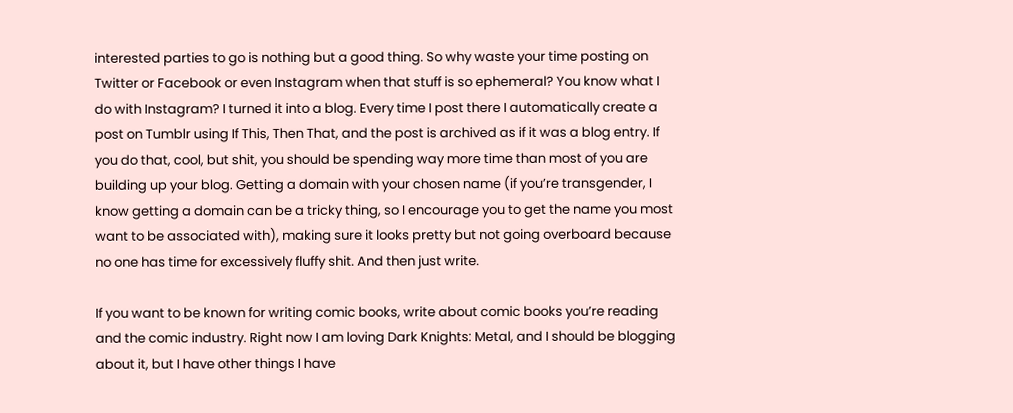interested parties to go is nothing but a good thing. So why waste your time posting on Twitter or Facebook or even Instagram when that stuff is so ephemeral? You know what I do with Instagram? I turned it into a blog. Every time I post there I automatically create a post on Tumblr using If This, Then That, and the post is archived as if it was a blog entry. If you do that, cool, but shit, you should be spending way more time than most of you are building up your blog. Getting a domain with your chosen name (if you’re transgender, I know getting a domain can be a tricky thing, so I encourage you to get the name you most want to be associated with), making sure it looks pretty but not going overboard because no one has time for excessively fluffy shit. And then just write.

If you want to be known for writing comic books, write about comic books you’re reading and the comic industry. Right now I am loving Dark Knights: Metal, and I should be blogging about it, but I have other things I have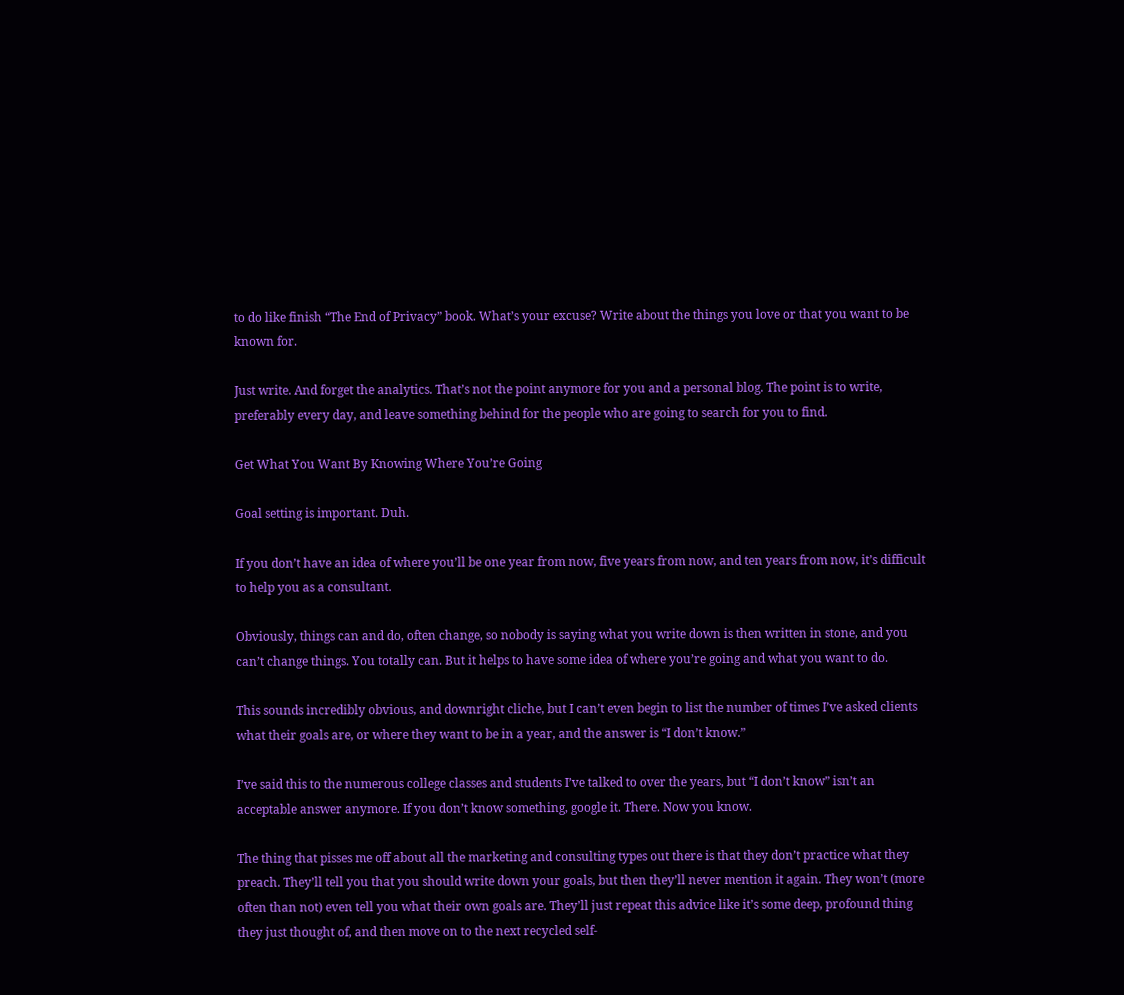to do like finish “The End of Privacy” book. What’s your excuse? Write about the things you love or that you want to be known for.

Just write. And forget the analytics. That’s not the point anymore for you and a personal blog. The point is to write, preferably every day, and leave something behind for the people who are going to search for you to find.

Get What You Want By Knowing Where You’re Going

Goal setting is important. Duh.

If you don’t have an idea of where you’ll be one year from now, five years from now, and ten years from now, it’s difficult to help you as a consultant.

Obviously, things can and do, often change, so nobody is saying what you write down is then written in stone, and you can’t change things. You totally can. But it helps to have some idea of where you’re going and what you want to do.

This sounds incredibly obvious, and downright cliche, but I can’t even begin to list the number of times I’ve asked clients what their goals are, or where they want to be in a year, and the answer is “I don’t know.”

I’ve said this to the numerous college classes and students I’ve talked to over the years, but “I don’t know” isn’t an acceptable answer anymore. If you don’t know something, google it. There. Now you know.

The thing that pisses me off about all the marketing and consulting types out there is that they don’t practice what they preach. They’ll tell you that you should write down your goals, but then they’ll never mention it again. They won’t (more often than not) even tell you what their own goals are. They’ll just repeat this advice like it’s some deep, profound thing they just thought of, and then move on to the next recycled self-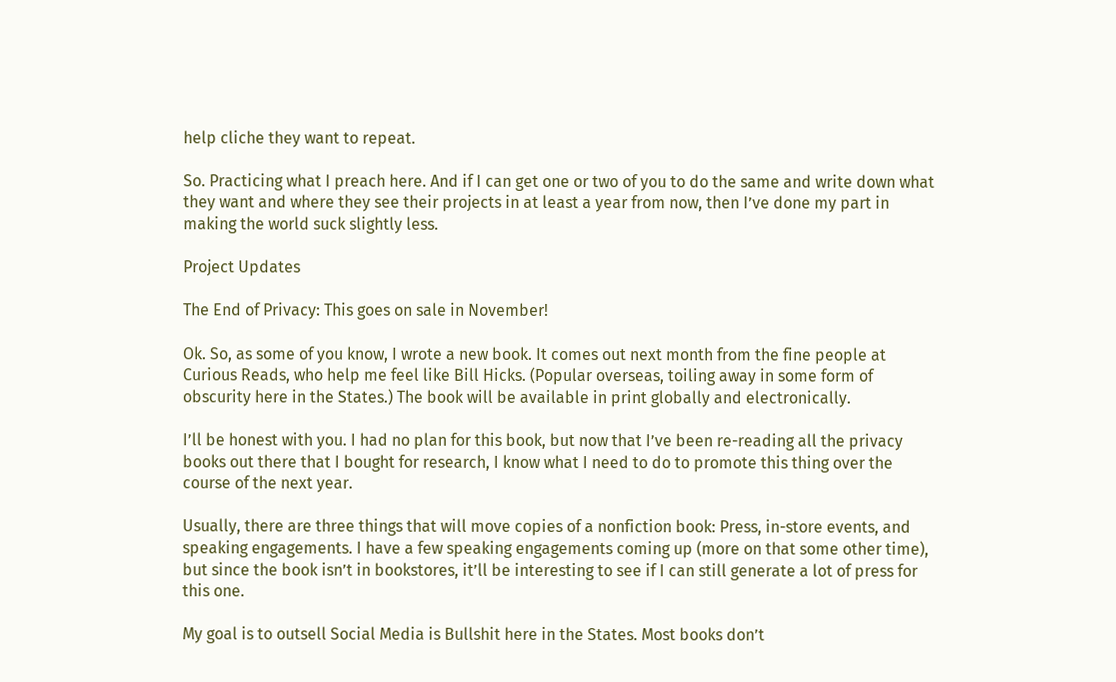help cliche they want to repeat.

So. Practicing what I preach here. And if I can get one or two of you to do the same and write down what they want and where they see their projects in at least a year from now, then I’ve done my part in making the world suck slightly less.

Project Updates

The End of Privacy: This goes on sale in November!

Ok. So, as some of you know, I wrote a new book. It comes out next month from the fine people at Curious Reads, who help me feel like Bill Hicks. (Popular overseas, toiling away in some form of obscurity here in the States.) The book will be available in print globally and electronically.

I’ll be honest with you. I had no plan for this book, but now that I’ve been re-reading all the privacy books out there that I bought for research, I know what I need to do to promote this thing over the course of the next year.

Usually, there are three things that will move copies of a nonfiction book: Press, in-store events, and speaking engagements. I have a few speaking engagements coming up (more on that some other time), but since the book isn’t in bookstores, it’ll be interesting to see if I can still generate a lot of press for this one.

My goal is to outsell Social Media is Bullshit here in the States. Most books don’t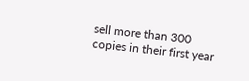sell more than 300 copies in their first year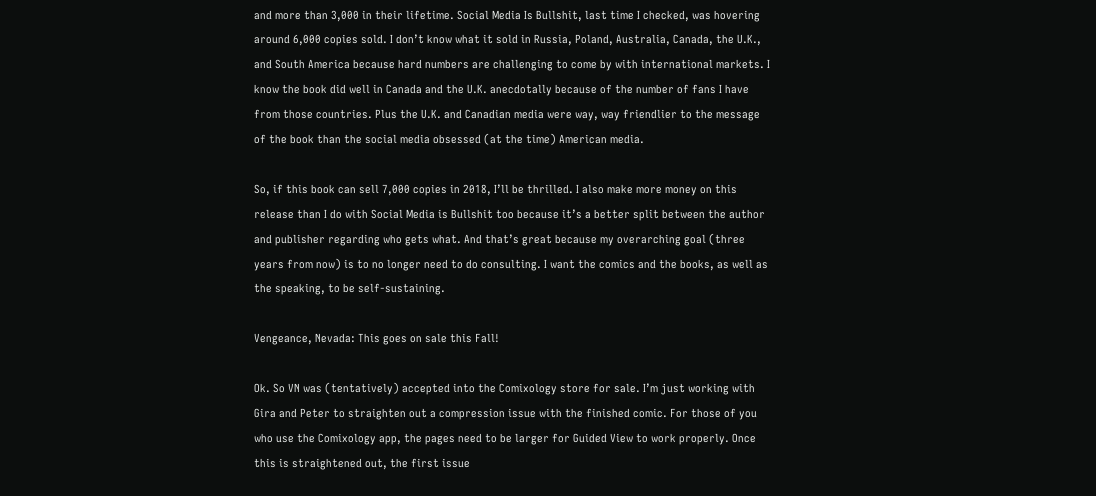and more than 3,000 in their lifetime. Social Media Is Bullshit, last time I checked, was hovering around 6,000 copies sold. I don’t know what it sold in Russia, Poland, Australia, Canada, the U.K., and South America because hard numbers are challenging to come by with international markets. I know the book did well in Canada and the U.K. anecdotally because of the number of fans I have from those countries. Plus the U.K. and Canadian media were way, way friendlier to the message of the book than the social media obsessed (at the time) American media.

So, if this book can sell 7,000 copies in 2018, I’ll be thrilled. I also make more money on this release than I do with Social Media is Bullshit too because it’s a better split between the author and publisher regarding who gets what. And that’s great because my overarching goal (three years from now) is to no longer need to do consulting. I want the comics and the books, as well as the speaking, to be self-sustaining.

Vengeance, Nevada: This goes on sale this Fall!

Ok. So VN was (tentatively) accepted into the Comixology store for sale. I’m just working with Gira and Peter to straighten out a compression issue with the finished comic. For those of you who use the Comixology app, the pages need to be larger for Guided View to work properly. Once this is straightened out, the first issue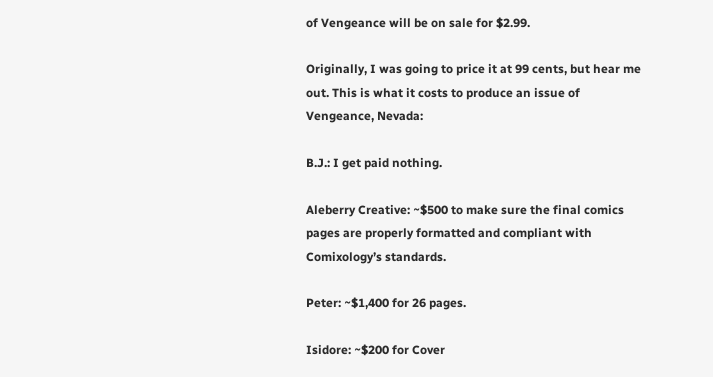of Vengeance will be on sale for $2.99.

Originally, I was going to price it at 99 cents, but hear me out. This is what it costs to produce an issue of Vengeance, Nevada:

B.J.: I get paid nothing.

Aleberry Creative: ~$500 to make sure the final comics pages are properly formatted and compliant with Comixology’s standards.

Peter: ~$1,400 for 26 pages.

Isidore: ~$200 for Cover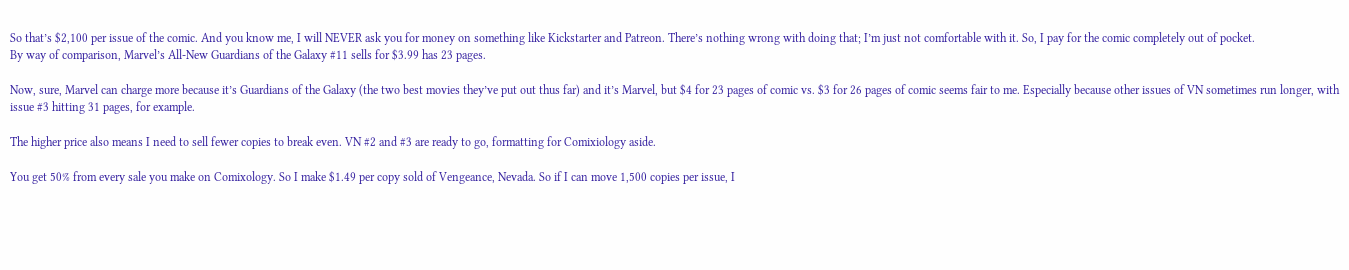So that’s $2,100 per issue of the comic. And you know me, I will NEVER ask you for money on something like Kickstarter and Patreon. There’s nothing wrong with doing that; I’m just not comfortable with it. So, I pay for the comic completely out of pocket.
By way of comparison, Marvel’s All-New Guardians of the Galaxy #11 sells for $3.99 has 23 pages.

Now, sure, Marvel can charge more because it’s Guardians of the Galaxy (the two best movies they’ve put out thus far) and it’s Marvel, but $4 for 23 pages of comic vs. $3 for 26 pages of comic seems fair to me. Especially because other issues of VN sometimes run longer, with issue #3 hitting 31 pages, for example.

The higher price also means I need to sell fewer copies to break even. VN #2 and #3 are ready to go, formatting for Comixiology aside.

You get 50% from every sale you make on Comixology. So I make $1.49 per copy sold of Vengeance, Nevada. So if I can move 1,500 copies per issue, I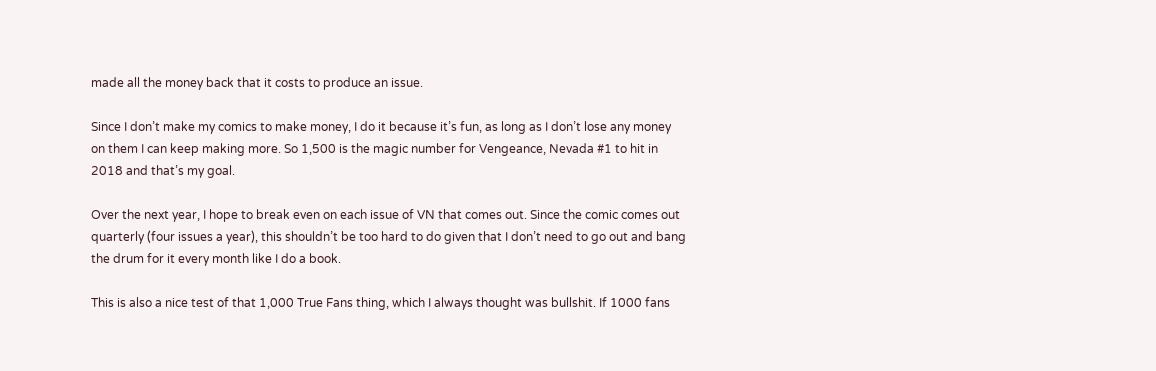made all the money back that it costs to produce an issue.

Since I don’t make my comics to make money, I do it because it’s fun, as long as I don’t lose any money on them I can keep making more. So 1,500 is the magic number for Vengeance, Nevada #1 to hit in 2018 and that’s my goal.

Over the next year, I hope to break even on each issue of VN that comes out. Since the comic comes out quarterly (four issues a year), this shouldn’t be too hard to do given that I don’t need to go out and bang the drum for it every month like I do a book.

This is also a nice test of that 1,000 True Fans thing, which I always thought was bullshit. If 1000 fans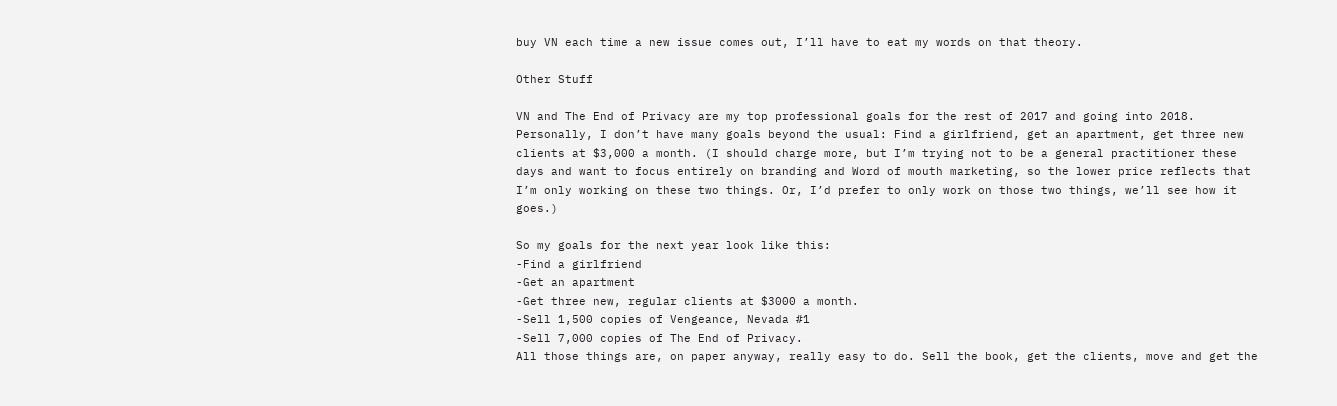buy VN each time a new issue comes out, I’ll have to eat my words on that theory.

Other Stuff

VN and The End of Privacy are my top professional goals for the rest of 2017 and going into 2018. Personally, I don’t have many goals beyond the usual: Find a girlfriend, get an apartment, get three new clients at $3,000 a month. (I should charge more, but I’m trying not to be a general practitioner these days and want to focus entirely on branding and Word of mouth marketing, so the lower price reflects that I’m only working on these two things. Or, I’d prefer to only work on those two things, we’ll see how it goes.)

So my goals for the next year look like this:
-Find a girlfriend
-Get an apartment
-Get three new, regular clients at $3000 a month.
-Sell 1,500 copies of Vengeance, Nevada #1
-Sell 7,000 copies of The End of Privacy.
All those things are, on paper anyway, really easy to do. Sell the book, get the clients, move and get the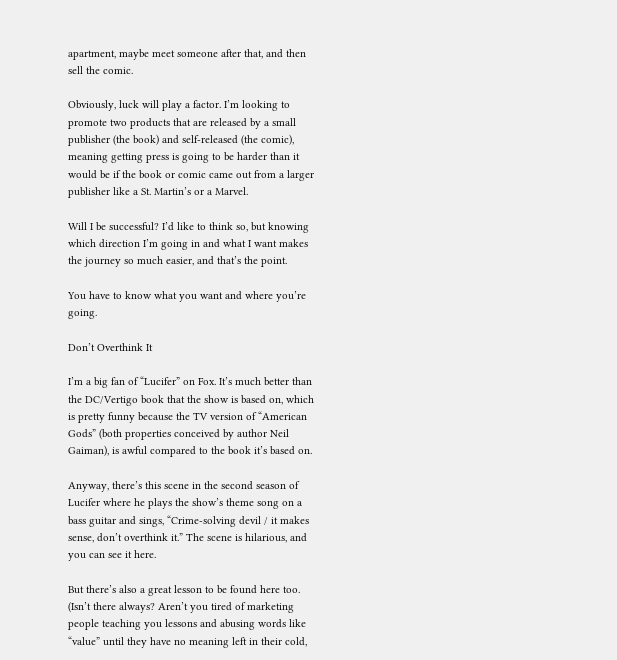apartment, maybe meet someone after that, and then sell the comic.

Obviously, luck will play a factor. I’m looking to promote two products that are released by a small publisher (the book) and self-released (the comic), meaning getting press is going to be harder than it would be if the book or comic came out from a larger publisher like a St. Martin’s or a Marvel.

Will I be successful? I’d like to think so, but knowing which direction I’m going in and what I want makes the journey so much easier, and that’s the point.

You have to know what you want and where you’re going.

Don’t Overthink It

I’m a big fan of “Lucifer” on Fox. It’s much better than the DC/Vertigo book that the show is based on, which is pretty funny because the TV version of “American Gods” (both properties conceived by author Neil Gaiman), is awful compared to the book it’s based on.

Anyway, there’s this scene in the second season of Lucifer where he plays the show’s theme song on a bass guitar and sings, “Crime-solving devil / it makes sense, don’t overthink it.” The scene is hilarious, and you can see it here.

But there’s also a great lesson to be found here too. (Isn’t there always? Aren’t you tired of marketing people teaching you lessons and abusing words like “value” until they have no meaning left in their cold,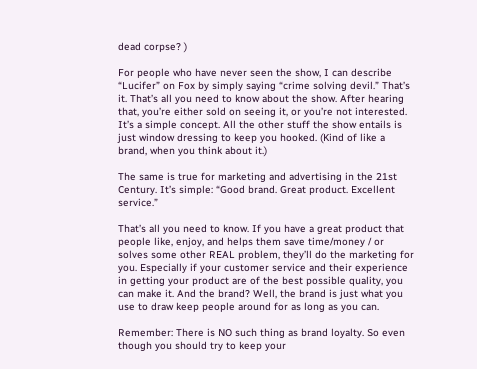dead corpse? )

For people who have never seen the show, I can describe “Lucifer” on Fox by simply saying “crime solving devil.” That’s it. That’s all you need to know about the show. After hearing that, you’re either sold on seeing it, or you’re not interested. It’s a simple concept. All the other stuff the show entails is just window dressing to keep you hooked. (Kind of like a brand, when you think about it.)

The same is true for marketing and advertising in the 21st Century. It’s simple: “Good brand. Great product. Excellent service.”

That’s all you need to know. If you have a great product that people like, enjoy, and helps them save time/money / or solves some other REAL problem, they’ll do the marketing for you. Especially if your customer service and their experience in getting your product are of the best possible quality, you can make it. And the brand? Well, the brand is just what you use to draw keep people around for as long as you can.

Remember: There is NO such thing as brand loyalty. So even though you should try to keep your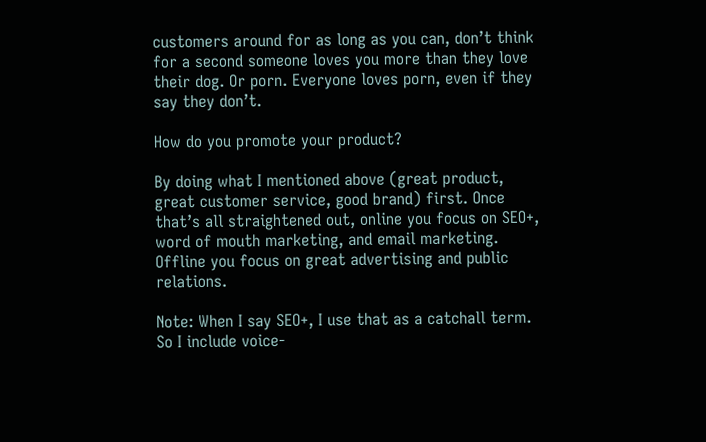customers around for as long as you can, don’t think for a second someone loves you more than they love their dog. Or porn. Everyone loves porn, even if they say they don’t.

How do you promote your product?

By doing what I mentioned above (great product, great customer service, good brand) first. Once that’s all straightened out, online you focus on SEO+, word of mouth marketing, and email marketing. Offline you focus on great advertising and public relations.

Note: When I say SEO+, I use that as a catchall term. So I include voice-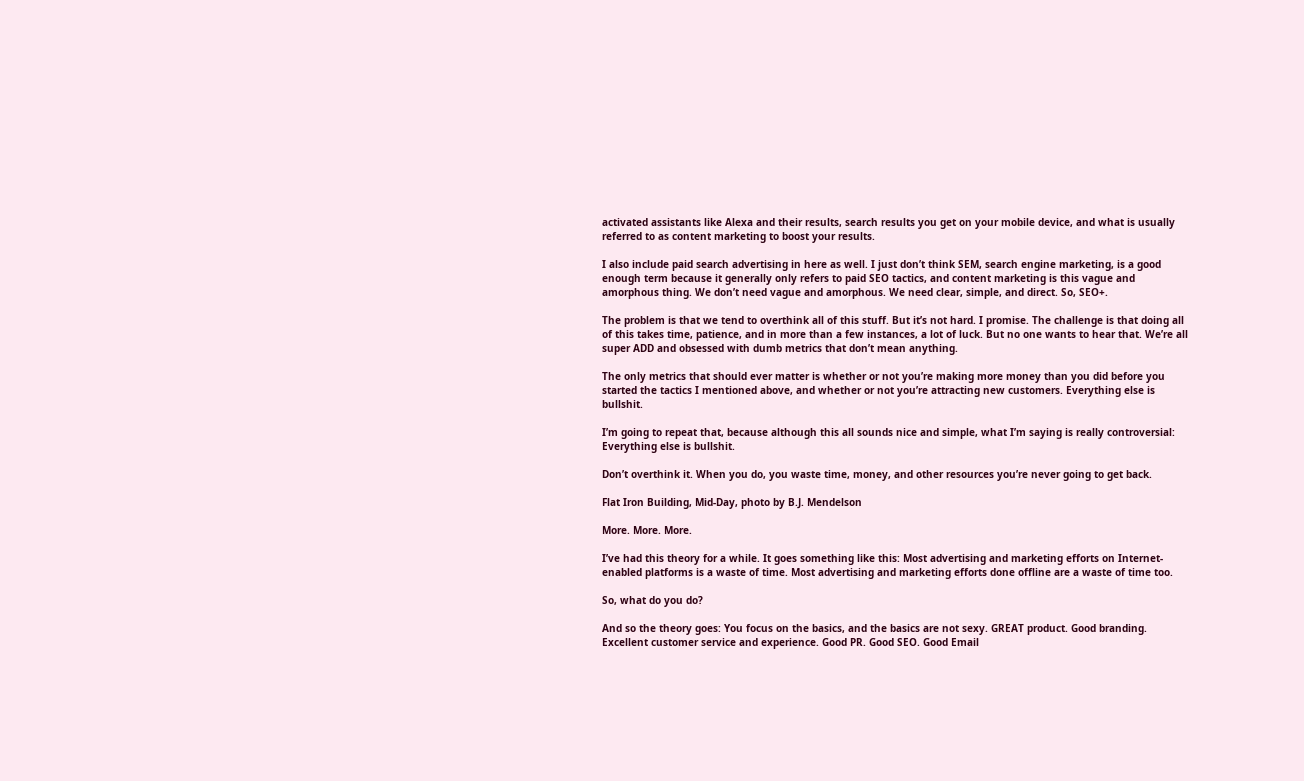activated assistants like Alexa and their results, search results you get on your mobile device, and what is usually referred to as content marketing to boost your results.

I also include paid search advertising in here as well. I just don’t think SEM, search engine marketing, is a good enough term because it generally only refers to paid SEO tactics, and content marketing is this vague and amorphous thing. We don’t need vague and amorphous. We need clear, simple, and direct. So, SEO+.

The problem is that we tend to overthink all of this stuff. But it’s not hard. I promise. The challenge is that doing all of this takes time, patience, and in more than a few instances, a lot of luck. But no one wants to hear that. We’re all super ADD and obsessed with dumb metrics that don’t mean anything.

The only metrics that should ever matter is whether or not you’re making more money than you did before you started the tactics I mentioned above, and whether or not you’re attracting new customers. Everything else is bullshit.

I’m going to repeat that, because although this all sounds nice and simple, what I’m saying is really controversial: Everything else is bullshit.

Don’t overthink it. When you do, you waste time, money, and other resources you’re never going to get back.

Flat Iron Building, Mid-Day, photo by B.J. Mendelson

More. More. More.

I’ve had this theory for a while. It goes something like this: Most advertising and marketing efforts on Internet-enabled platforms is a waste of time. Most advertising and marketing efforts done offline are a waste of time too.

So, what do you do?

And so the theory goes: You focus on the basics, and the basics are not sexy. GREAT product. Good branding. Excellent customer service and experience. Good PR. Good SEO. Good Email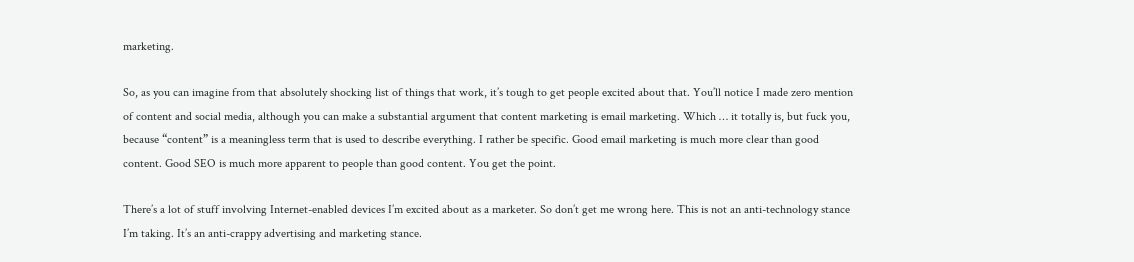marketing.

So, as you can imagine from that absolutely shocking list of things that work, it’s tough to get people excited about that. You’ll notice I made zero mention of content and social media, although you can make a substantial argument that content marketing is email marketing. Which … it totally is, but fuck you, because “content” is a meaningless term that is used to describe everything. I rather be specific. Good email marketing is much more clear than good content. Good SEO is much more apparent to people than good content. You get the point.

There’s a lot of stuff involving Internet-enabled devices I’m excited about as a marketer. So don’t get me wrong here. This is not an anti-technology stance I’m taking. It’s an anti-crappy advertising and marketing stance.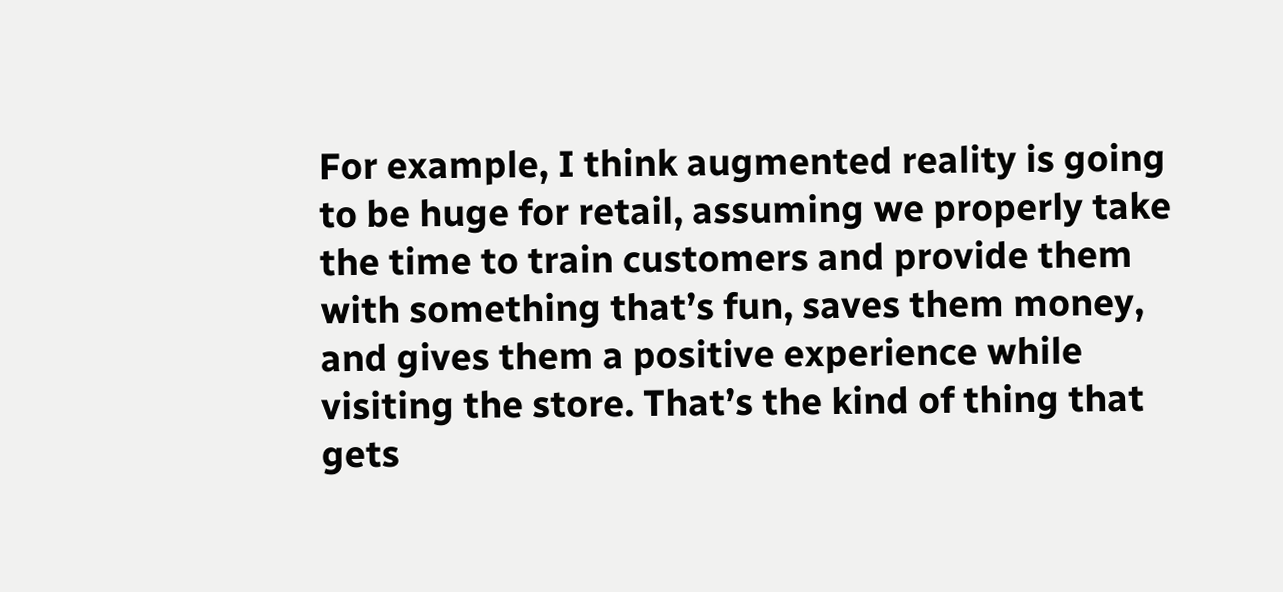For example, I think augmented reality is going to be huge for retail, assuming we properly take the time to train customers and provide them with something that’s fun, saves them money, and gives them a positive experience while visiting the store. That’s the kind of thing that gets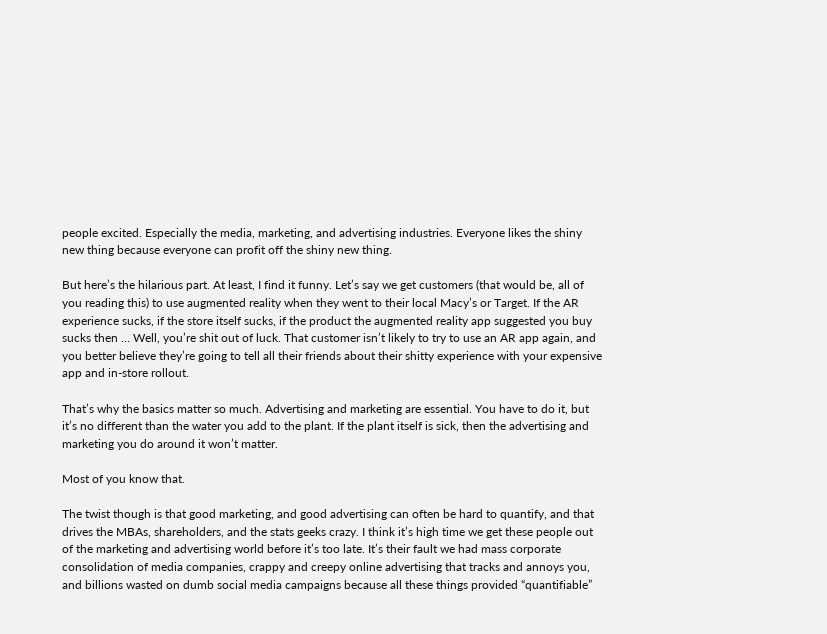people excited. Especially the media, marketing, and advertising industries. Everyone likes the shiny new thing because everyone can profit off the shiny new thing.

But here’s the hilarious part. At least, I find it funny. Let’s say we get customers (that would be, all of you reading this) to use augmented reality when they went to their local Macy’s or Target. If the AR experience sucks, if the store itself sucks, if the product the augmented reality app suggested you buy sucks then … Well, you’re shit out of luck. That customer isn’t likely to try to use an AR app again, and you better believe they’re going to tell all their friends about their shitty experience with your expensive app and in-store rollout.

That’s why the basics matter so much. Advertising and marketing are essential. You have to do it, but it’s no different than the water you add to the plant. If the plant itself is sick, then the advertising and marketing you do around it won’t matter.

Most of you know that.

The twist though is that good marketing, and good advertising can often be hard to quantify, and that drives the MBAs, shareholders, and the stats geeks crazy. I think it’s high time we get these people out of the marketing and advertising world before it’s too late. It’s their fault we had mass corporate consolidation of media companies, crappy and creepy online advertising that tracks and annoys you, and billions wasted on dumb social media campaigns because all these things provided “quantifiable”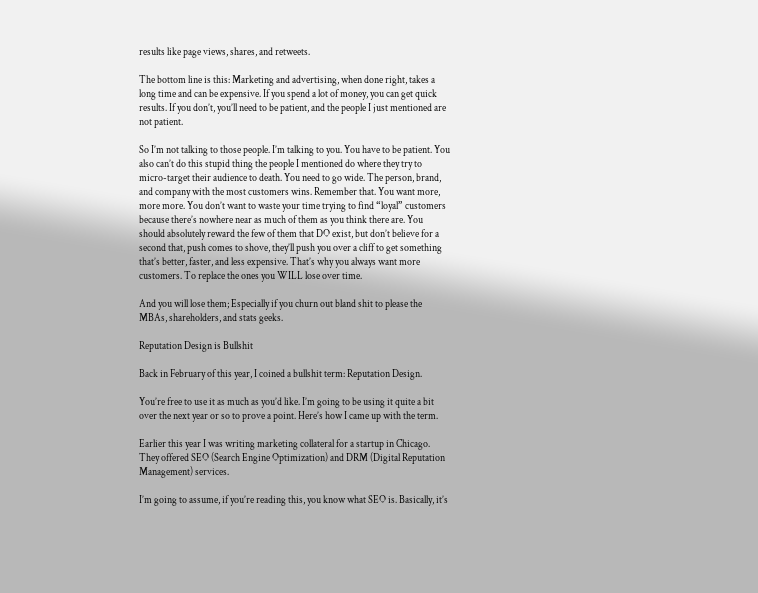results like page views, shares, and retweets.

The bottom line is this: Marketing and advertising, when done right, takes a long time and can be expensive. If you spend a lot of money, you can get quick results. If you don’t, you’ll need to be patient, and the people I just mentioned are not patient.

So I’m not talking to those people. I’m talking to you. You have to be patient. You also can’t do this stupid thing the people I mentioned do where they try to micro-target their audience to death. You need to go wide. The person, brand, and company with the most customers wins. Remember that. You want more, more more. You don’t want to waste your time trying to find “loyal” customers because there’s nowhere near as much of them as you think there are. You should absolutely reward the few of them that DO exist, but don’t believe for a second that, push comes to shove, they’ll push you over a cliff to get something that’s better, faster, and less expensive. That’s why you always want more customers. To replace the ones you WILL lose over time.

And you will lose them; Especially if you churn out bland shit to please the MBAs, shareholders, and stats geeks.

Reputation Design is Bullshit

Back in February of this year, I coined a bullshit term: Reputation Design.

You’re free to use it as much as you’d like. I’m going to be using it quite a bit over the next year or so to prove a point. Here’s how I came up with the term.

Earlier this year I was writing marketing collateral for a startup in Chicago. They offered SEO (Search Engine Optimization) and DRM (Digital Reputation Management) services.

I’m going to assume, if you’re reading this, you know what SEO is. Basically, it’s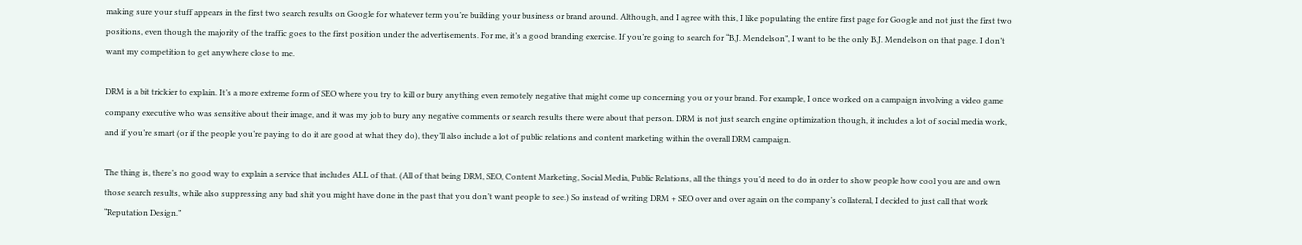making sure your stuff appears in the first two search results on Google for whatever term you’re building your business or brand around. Although, and I agree with this, I like populating the entire first page for Google and not just the first two positions, even though the majority of the traffic goes to the first position under the advertisements. For me, it’s a good branding exercise. If you’re going to search for “B.J. Mendelson”, I want to be the only B.J. Mendelson on that page. I don’t want my competition to get anywhere close to me.

DRM is a bit trickier to explain. It’s a more extreme form of SEO where you try to kill or bury anything even remotely negative that might come up concerning you or your brand. For example, I once worked on a campaign involving a video game company executive who was sensitive about their image, and it was my job to bury any negative comments or search results there were about that person. DRM is not just search engine optimization though, it includes a lot of social media work, and if you’re smart (or if the people you’re paying to do it are good at what they do), they’ll also include a lot of public relations and content marketing within the overall DRM campaign.

The thing is, there’s no good way to explain a service that includes ALL of that. (All of that being DRM, SEO, Content Marketing, Social Media, Public Relations, all the things you’d need to do in order to show people how cool you are and own those search results, while also suppressing any bad shit you might have done in the past that you don’t want people to see.) So instead of writing DRM + SEO over and over again on the company’s collateral, I decided to just call that work “Reputation Design.”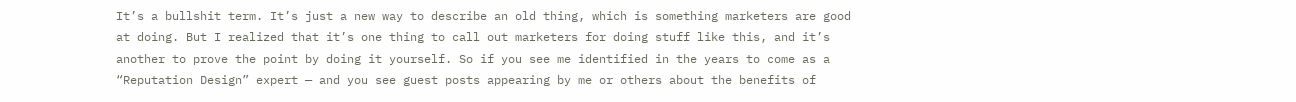It’s a bullshit term. It’s just a new way to describe an old thing, which is something marketers are good at doing. But I realized that it’s one thing to call out marketers for doing stuff like this, and it’s another to prove the point by doing it yourself. So if you see me identified in the years to come as a “Reputation Design” expert — and you see guest posts appearing by me or others about the benefits of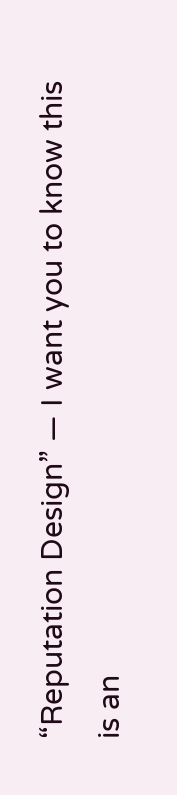“Reputation Design” — I want you to know this is an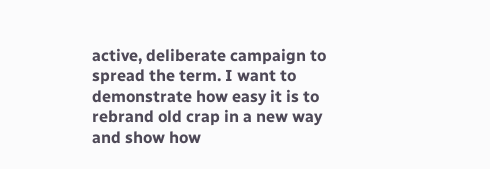active, deliberate campaign to spread the term. I want to demonstrate how easy it is to rebrand old crap in a new way and show how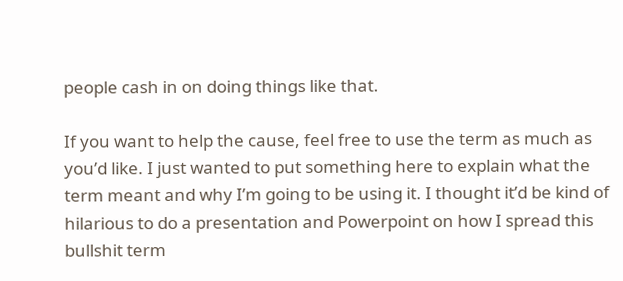people cash in on doing things like that.

If you want to help the cause, feel free to use the term as much as you’d like. I just wanted to put something here to explain what the term meant and why I’m going to be using it. I thought it’d be kind of hilarious to do a presentation and Powerpoint on how I spread this bullshit term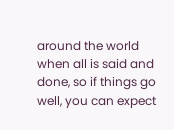around the world when all is said and done, so if things go well, you can expect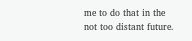me to do that in the not too distant future.